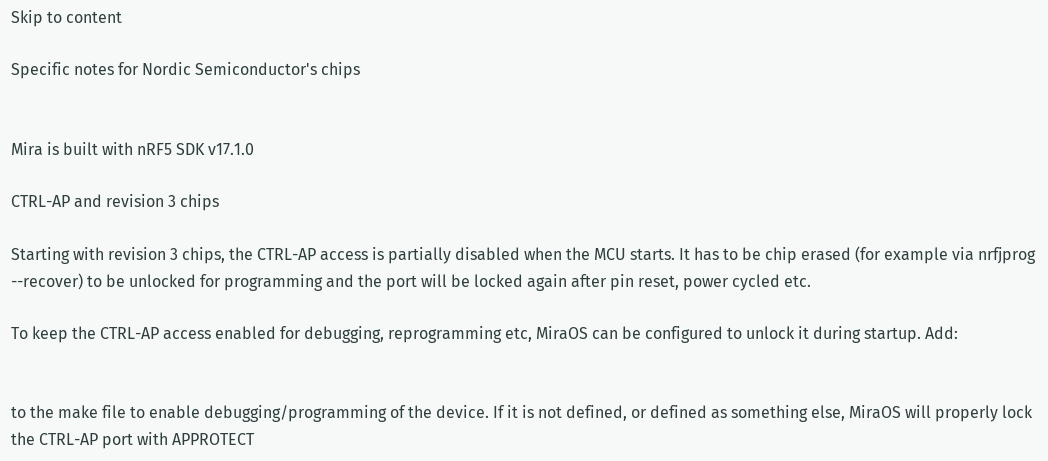Skip to content

Specific notes for Nordic Semiconductor's chips


Mira is built with nRF5 SDK v17.1.0

CTRL-AP and revision 3 chips

Starting with revision 3 chips, the CTRL-AP access is partially disabled when the MCU starts. It has to be chip erased (for example via nrfjprog --recover) to be unlocked for programming and the port will be locked again after pin reset, power cycled etc.

To keep the CTRL-AP access enabled for debugging, reprogramming etc, MiraOS can be configured to unlock it during startup. Add:


to the make file to enable debugging/programming of the device. If it is not defined, or defined as something else, MiraOS will properly lock the CTRL-AP port with APPROTECT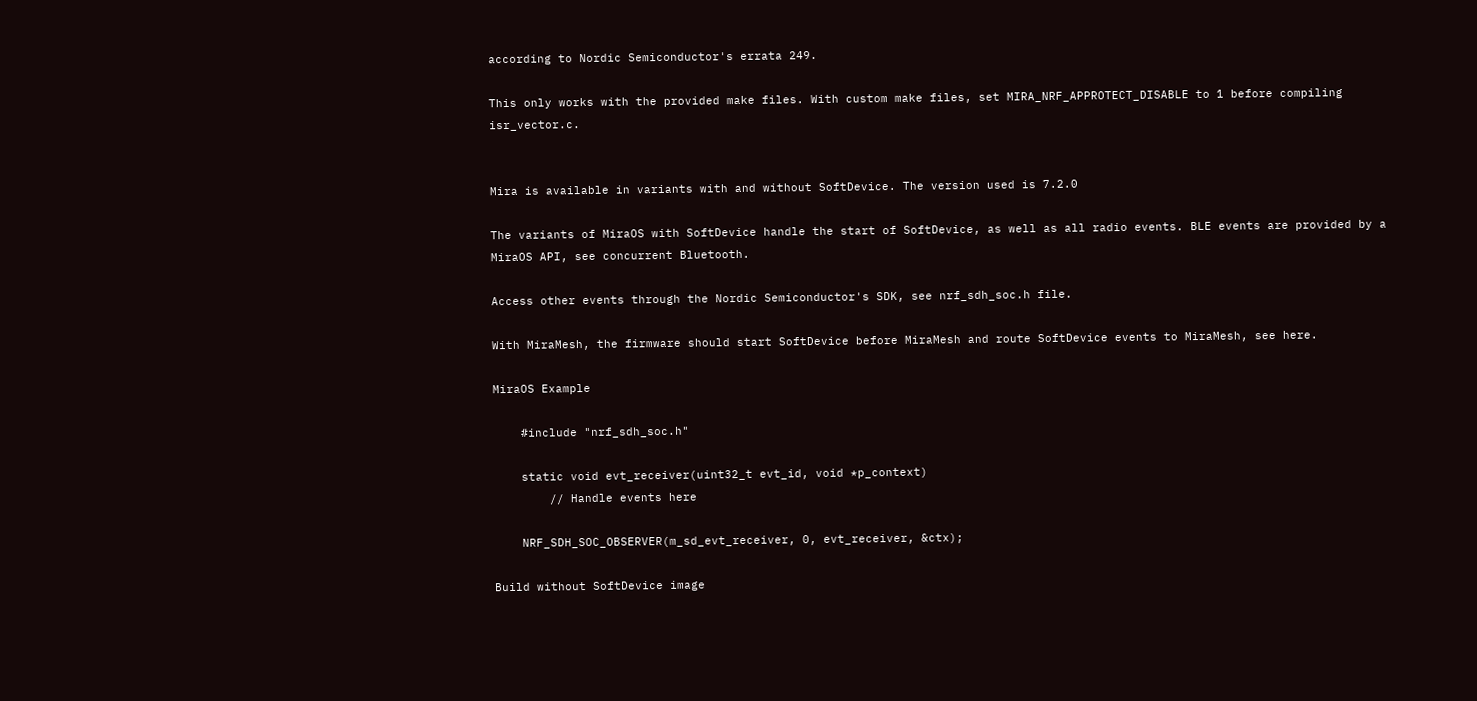according to Nordic Semiconductor's errata 249.

This only works with the provided make files. With custom make files, set MIRA_NRF_APPROTECT_DISABLE to 1 before compiling isr_vector.c.


Mira is available in variants with and without SoftDevice. The version used is 7.2.0

The variants of MiraOS with SoftDevice handle the start of SoftDevice, as well as all radio events. BLE events are provided by a MiraOS API, see concurrent Bluetooth.

Access other events through the Nordic Semiconductor's SDK, see nrf_sdh_soc.h file.

With MiraMesh, the firmware should start SoftDevice before MiraMesh and route SoftDevice events to MiraMesh, see here.

MiraOS Example

    #include "nrf_sdh_soc.h"

    static void evt_receiver(uint32_t evt_id, void *p_context)
        // Handle events here

    NRF_SDH_SOC_OBSERVER(m_sd_evt_receiver, 0, evt_receiver, &ctx);

Build without SoftDevice image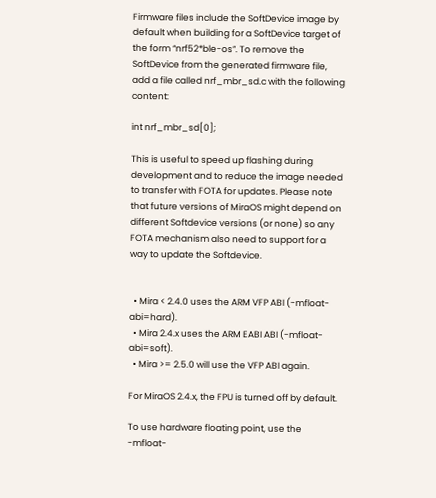Firmware files include the SoftDevice image by default when building for a SoftDevice target of the form “nrf52*ble-os”. To remove the SoftDevice from the generated firmware file, add a file called nrf_mbr_sd.c with the following content:

int nrf_mbr_sd[0];

This is useful to speed up flashing during development and to reduce the image needed to transfer with FOTA for updates. Please note that future versions of MiraOS might depend on different Softdevice versions (or none) so any FOTA mechanism also need to support for a way to update the Softdevice.


  • Mira < 2.4.0 uses the ARM VFP ABI (-mfloat-abi=hard).
  • Mira 2.4.x uses the ARM EABI ABI (-mfloat-abi=soft).
  • Mira >= 2.5.0 will use the VFP ABI again.

For MiraOS 2.4.x, the FPU is turned off by default.

To use hardware floating point, use the -mfloat-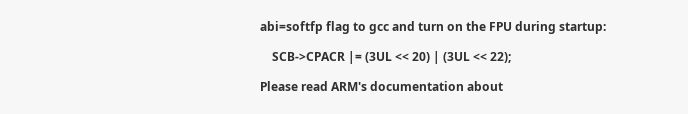abi=softfp flag to gcc and turn on the FPU during startup:

    SCB->CPACR |= (3UL << 20) | (3UL << 22);

Please read ARM's documentation about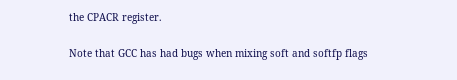the CPACR register.

Note that GCC has had bugs when mixing soft and softfp flags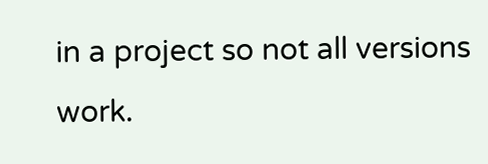in a project so not all versions work.